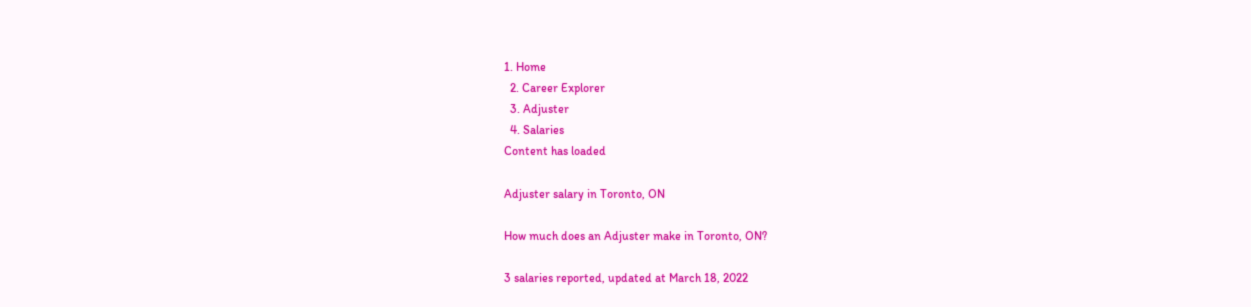1. Home
  2. Career Explorer
  3. Adjuster
  4. Salaries
Content has loaded

Adjuster salary in Toronto, ON

How much does an Adjuster make in Toronto, ON?

3 salaries reported, updated at March 18, 2022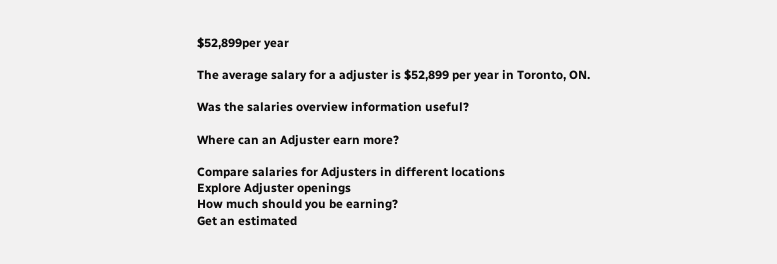$52,899per year

The average salary for a adjuster is $52,899 per year in Toronto, ON.

Was the salaries overview information useful?

Where can an Adjuster earn more?

Compare salaries for Adjusters in different locations
Explore Adjuster openings
How much should you be earning?
Get an estimated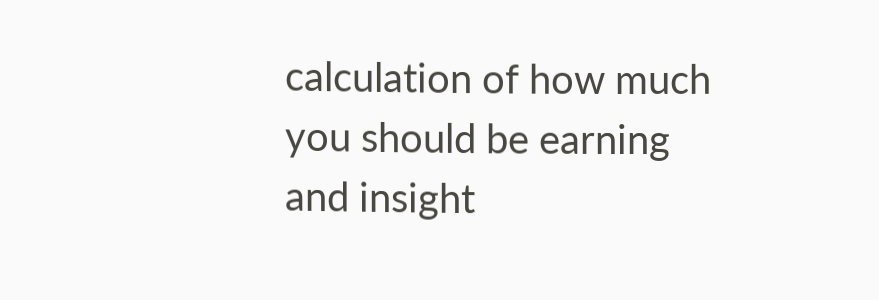calculation of how much you should be earning and insight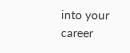into your career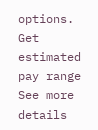options.
Get estimated pay range
See more details